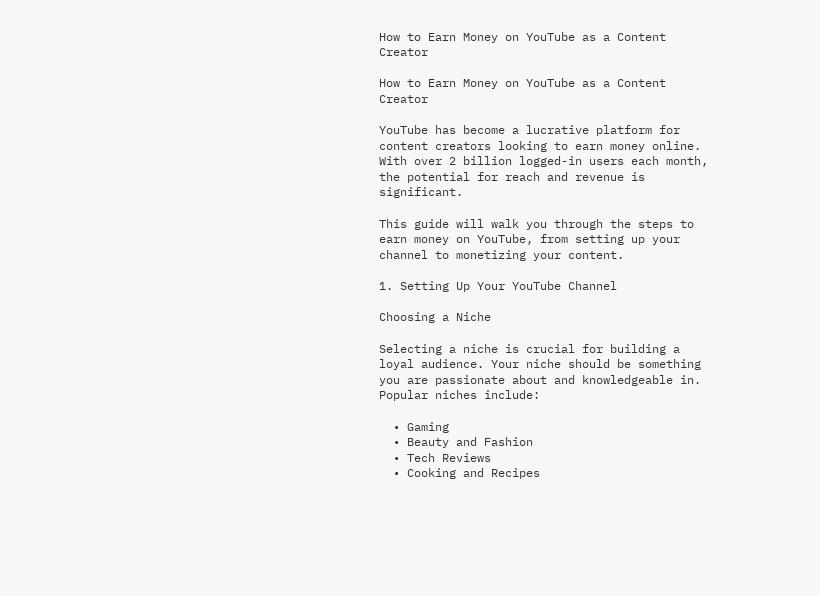How to Earn Money on YouTube as a Content Creator

How to Earn Money on YouTube as a Content Creator

YouTube has become a lucrative platform for content creators looking to earn money online. With over 2 billion logged-in users each month, the potential for reach and revenue is significant.

This guide will walk you through the steps to earn money on YouTube, from setting up your channel to monetizing your content.

1. Setting Up Your YouTube Channel

Choosing a Niche

Selecting a niche is crucial for building a loyal audience. Your niche should be something you are passionate about and knowledgeable in. Popular niches include:

  • Gaming
  • Beauty and Fashion
  • Tech Reviews
  • Cooking and Recipes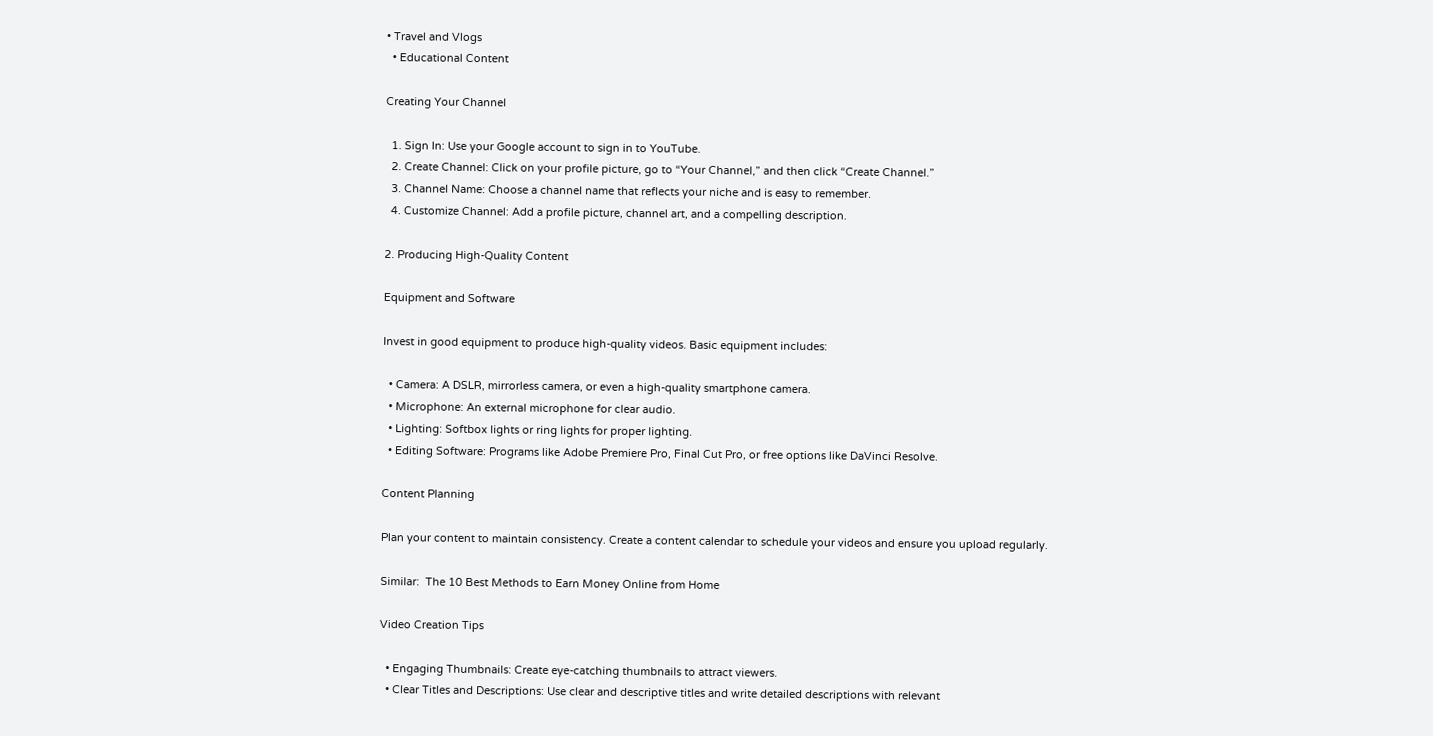• Travel and Vlogs
  • Educational Content

Creating Your Channel

  1. Sign In: Use your Google account to sign in to YouTube.
  2. Create Channel: Click on your profile picture, go to “Your Channel,” and then click “Create Channel.”
  3. Channel Name: Choose a channel name that reflects your niche and is easy to remember.
  4. Customize Channel: Add a profile picture, channel art, and a compelling description.

2. Producing High-Quality Content

Equipment and Software

Invest in good equipment to produce high-quality videos. Basic equipment includes:

  • Camera: A DSLR, mirrorless camera, or even a high-quality smartphone camera.
  • Microphone: An external microphone for clear audio.
  • Lighting: Softbox lights or ring lights for proper lighting.
  • Editing Software: Programs like Adobe Premiere Pro, Final Cut Pro, or free options like DaVinci Resolve.

Content Planning

Plan your content to maintain consistency. Create a content calendar to schedule your videos and ensure you upload regularly.

Similar:  The 10 Best Methods to Earn Money Online from Home

Video Creation Tips

  • Engaging Thumbnails: Create eye-catching thumbnails to attract viewers.
  • Clear Titles and Descriptions: Use clear and descriptive titles and write detailed descriptions with relevant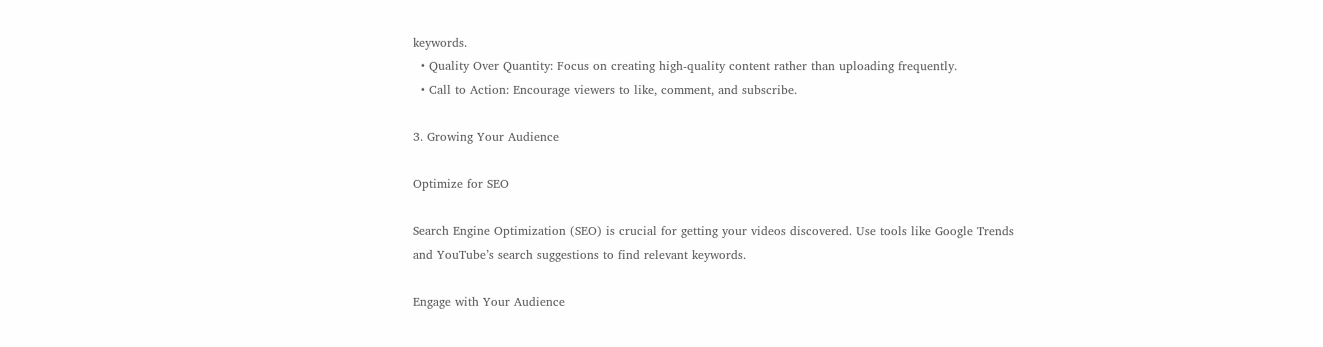keywords.
  • Quality Over Quantity: Focus on creating high-quality content rather than uploading frequently.
  • Call to Action: Encourage viewers to like, comment, and subscribe.

3. Growing Your Audience

Optimize for SEO

Search Engine Optimization (SEO) is crucial for getting your videos discovered. Use tools like Google Trends and YouTube’s search suggestions to find relevant keywords.

Engage with Your Audience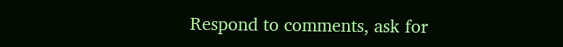Respond to comments, ask for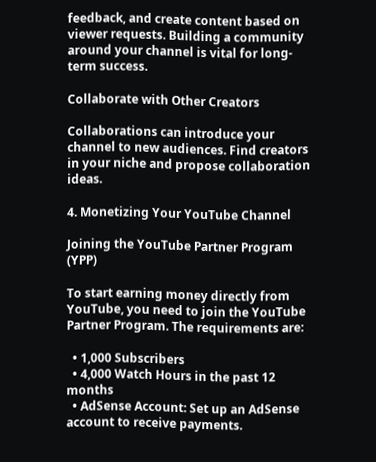feedback, and create content based on viewer requests. Building a community around your channel is vital for long-term success.

Collaborate with Other Creators

Collaborations can introduce your channel to new audiences. Find creators in your niche and propose collaboration ideas.

4. Monetizing Your YouTube Channel

Joining the YouTube Partner Program (YPP)

To start earning money directly from YouTube, you need to join the YouTube Partner Program. The requirements are:

  • 1,000 Subscribers
  • 4,000 Watch Hours in the past 12 months
  • AdSense Account: Set up an AdSense account to receive payments.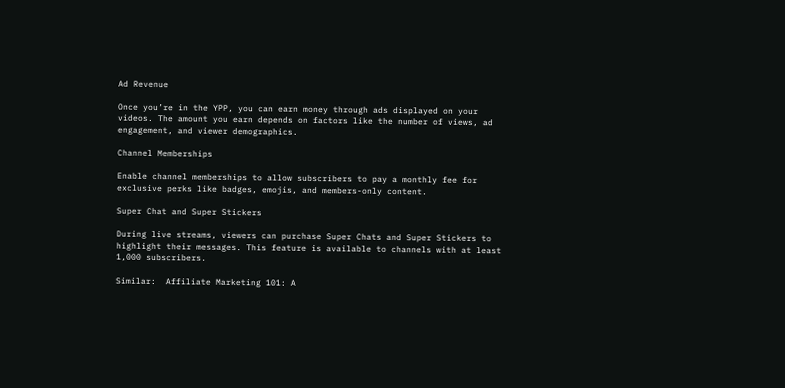Ad Revenue

Once you’re in the YPP, you can earn money through ads displayed on your videos. The amount you earn depends on factors like the number of views, ad engagement, and viewer demographics.

Channel Memberships

Enable channel memberships to allow subscribers to pay a monthly fee for exclusive perks like badges, emojis, and members-only content.

Super Chat and Super Stickers

During live streams, viewers can purchase Super Chats and Super Stickers to highlight their messages. This feature is available to channels with at least 1,000 subscribers.

Similar:  Affiliate Marketing 101: A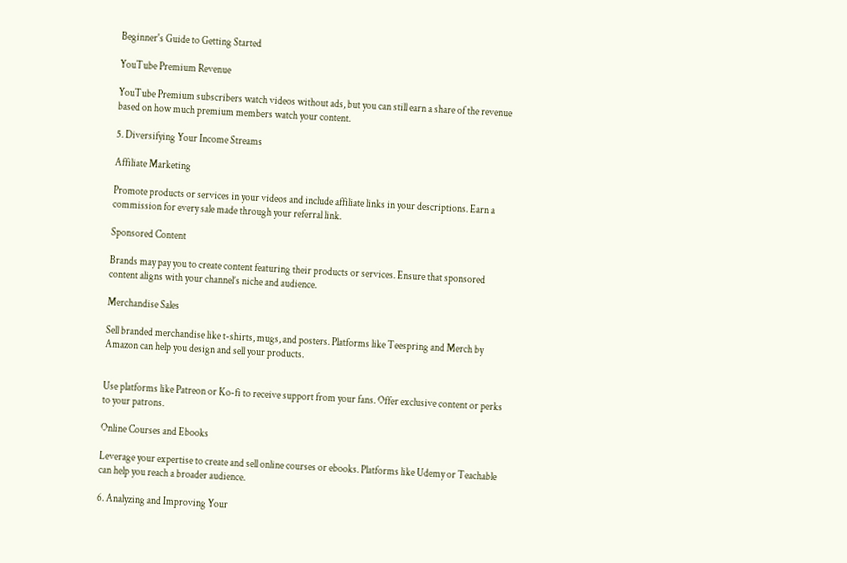Beginner's Guide to Getting Started

YouTube Premium Revenue

YouTube Premium subscribers watch videos without ads, but you can still earn a share of the revenue based on how much premium members watch your content.

5. Diversifying Your Income Streams

Affiliate Marketing

Promote products or services in your videos and include affiliate links in your descriptions. Earn a commission for every sale made through your referral link.

Sponsored Content

Brands may pay you to create content featuring their products or services. Ensure that sponsored content aligns with your channel’s niche and audience.

Merchandise Sales

Sell branded merchandise like t-shirts, mugs, and posters. Platforms like Teespring and Merch by Amazon can help you design and sell your products.


Use platforms like Patreon or Ko-fi to receive support from your fans. Offer exclusive content or perks to your patrons.

Online Courses and Ebooks

Leverage your expertise to create and sell online courses or ebooks. Platforms like Udemy or Teachable can help you reach a broader audience.

6. Analyzing and Improving Your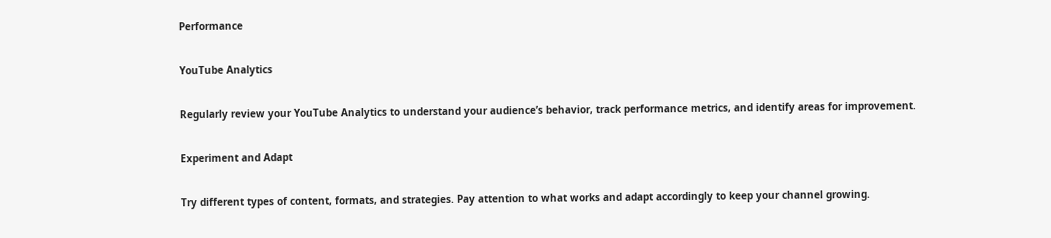Performance

YouTube Analytics

Regularly review your YouTube Analytics to understand your audience’s behavior, track performance metrics, and identify areas for improvement.

Experiment and Adapt

Try different types of content, formats, and strategies. Pay attention to what works and adapt accordingly to keep your channel growing.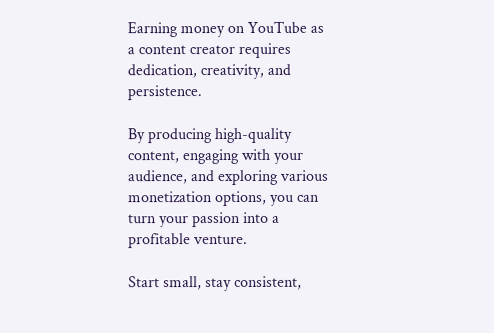Earning money on YouTube as a content creator requires dedication, creativity, and persistence.

By producing high-quality content, engaging with your audience, and exploring various monetization options, you can turn your passion into a profitable venture.

Start small, stay consistent,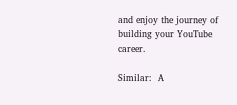and enjoy the journey of building your YouTube career.

Similar:  A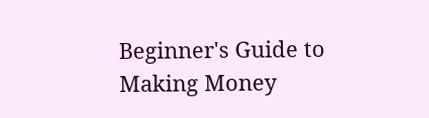Beginner's Guide to Making Money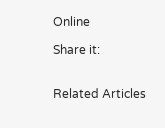Online

Share it:


Related Articles